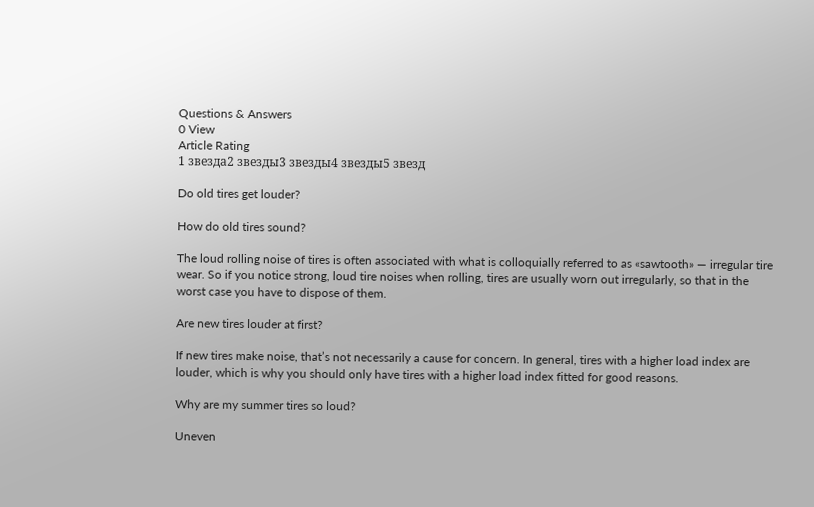Questions & Answers
0 View
Article Rating
1 звезда2 звезды3 звезды4 звезды5 звезд

Do old tires get louder?

How do old tires sound?

The loud rolling noise of tires is often associated with what is colloquially referred to as «sawtooth» — irregular tire wear. So if you notice strong, loud tire noises when rolling, tires are usually worn out irregularly, so that in the worst case you have to dispose of them.

Are new tires louder at first?

If new tires make noise, that’s not necessarily a cause for concern. In general, tires with a higher load index are louder, which is why you should only have tires with a higher load index fitted for good reasons.

Why are my summer tires so loud?

Uneven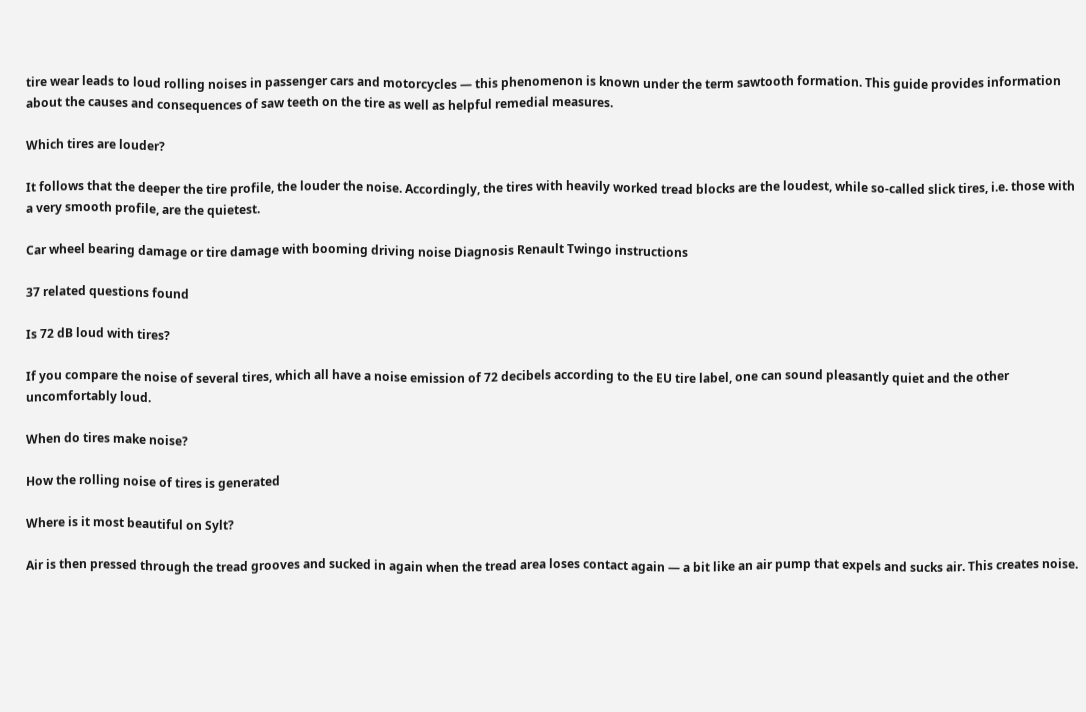tire wear leads to loud rolling noises in passenger cars and motorcycles — this phenomenon is known under the term sawtooth formation. This guide provides information about the causes and consequences of saw teeth on the tire as well as helpful remedial measures.

Which tires are louder?

It follows that the deeper the tire profile, the louder the noise. Accordingly, the tires with heavily worked tread blocks are the loudest, while so-called slick tires, i.e. those with a very smooth profile, are the quietest.

Car wheel bearing damage or tire damage with booming driving noise Diagnosis Renault Twingo instructions

37 related questions found

Is 72 dB loud with tires?

If you compare the noise of several tires, which all have a noise emission of 72 decibels according to the EU tire label, one can sound pleasantly quiet and the other uncomfortably loud.

When do tires make noise?

How the rolling noise of tires is generated

Where is it most beautiful on Sylt?

Air is then pressed through the tread grooves and sucked in again when the tread area loses contact again — a bit like an air pump that expels and sucks air. This creates noise.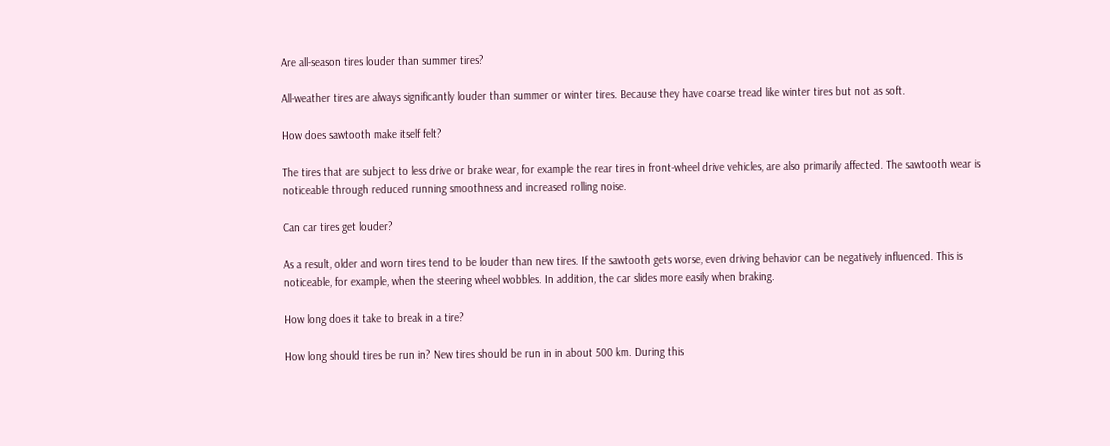Are all-season tires louder than summer tires?

All-weather tires are always significantly louder than summer or winter tires. Because they have coarse tread like winter tires but not as soft.

How does sawtooth make itself felt?

The tires that are subject to less drive or brake wear, for example the rear tires in front-wheel drive vehicles, are also primarily affected. The sawtooth wear is noticeable through reduced running smoothness and increased rolling noise.

Can car tires get louder?

As a result, older and worn tires tend to be louder than new tires. If the sawtooth gets worse, even driving behavior can be negatively influenced. This is noticeable, for example, when the steering wheel wobbles. In addition, the car slides more easily when braking.

How long does it take to break in a tire?

How long should tires be run in? New tires should be run in in about 500 km. During this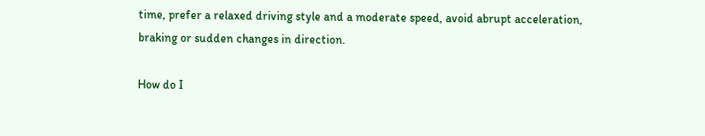time, prefer a relaxed driving style and a moderate speed, avoid abrupt acceleration, braking or sudden changes in direction.

How do I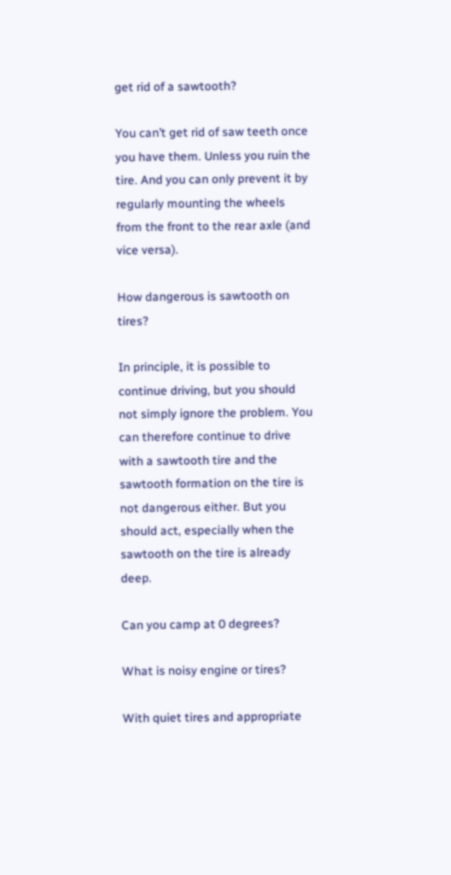get rid of a sawtooth?

You can’t get rid of saw teeth once you have them. Unless you ruin the tire. And you can only prevent it by regularly mounting the wheels from the front to the rear axle (and vice versa).

How dangerous is sawtooth on tires?

In principle, it is possible to continue driving, but you should not simply ignore the problem. You can therefore continue to drive with a sawtooth tire and the sawtooth formation on the tire is not dangerous either. But you should act, especially when the sawtooth on the tire is already deep.

Can you camp at 0 degrees?

What is noisy engine or tires?

With quiet tires and appropriate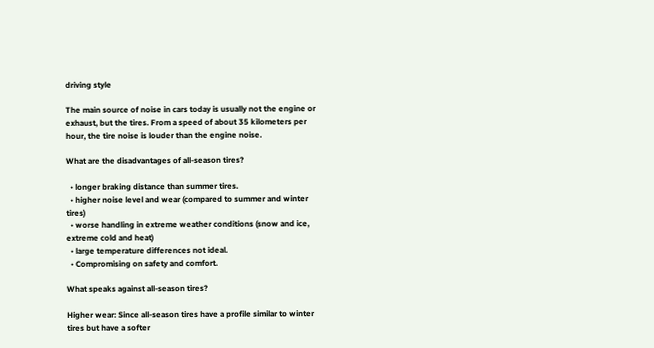driving style

The main source of noise in cars today is usually not the engine or exhaust, but the tires. From a speed of about 35 kilometers per hour, the tire noise is louder than the engine noise.

What are the disadvantages of all-season tires?

  • longer braking distance than summer tires.
  • higher noise level and wear (compared to summer and winter tires)
  • worse handling in extreme weather conditions (snow and ice, extreme cold and heat)
  • large temperature differences not ideal.
  • Compromising on safety and comfort.

What speaks against all-season tires?

Higher wear: Since all-season tires have a profile similar to winter tires but have a softer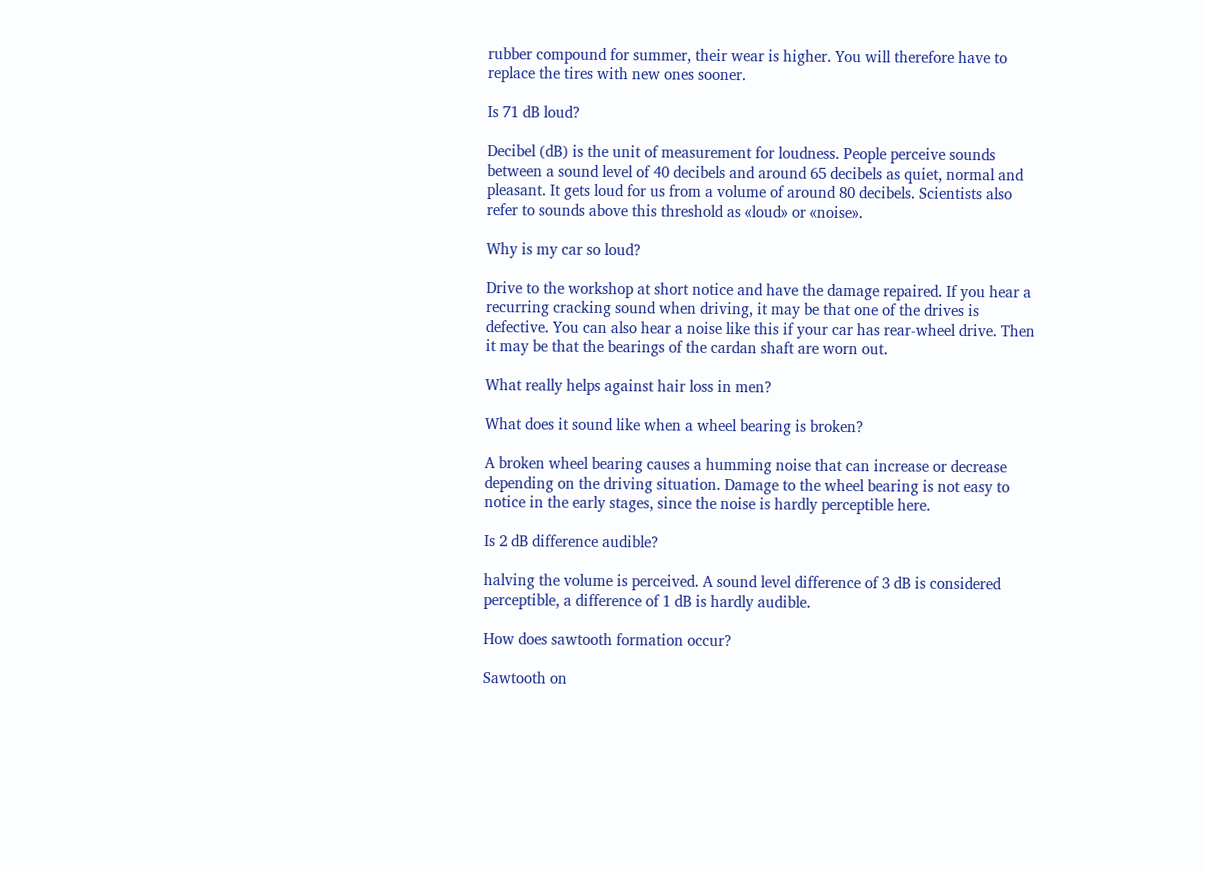rubber compound for summer, their wear is higher. You will therefore have to replace the tires with new ones sooner.

Is 71 dB loud?

Decibel (dB) is the unit of measurement for loudness. People perceive sounds between a sound level of 40 decibels and around 65 decibels as quiet, normal and pleasant. It gets loud for us from a volume of around 80 decibels. Scientists also refer to sounds above this threshold as «loud» or «noise».

Why is my car so loud?

Drive to the workshop at short notice and have the damage repaired. If you hear a recurring cracking sound when driving, it may be that one of the drives is defective. You can also hear a noise like this if your car has rear-wheel drive. Then it may be that the bearings of the cardan shaft are worn out.

What really helps against hair loss in men?

What does it sound like when a wheel bearing is broken?

A broken wheel bearing causes a humming noise that can increase or decrease depending on the driving situation. Damage to the wheel bearing is not easy to notice in the early stages, since the noise is hardly perceptible here.

Is 2 dB difference audible?

halving the volume is perceived. A sound level difference of 3 dB is considered perceptible, a difference of 1 dB is hardly audible.

How does sawtooth formation occur?

Sawtooth on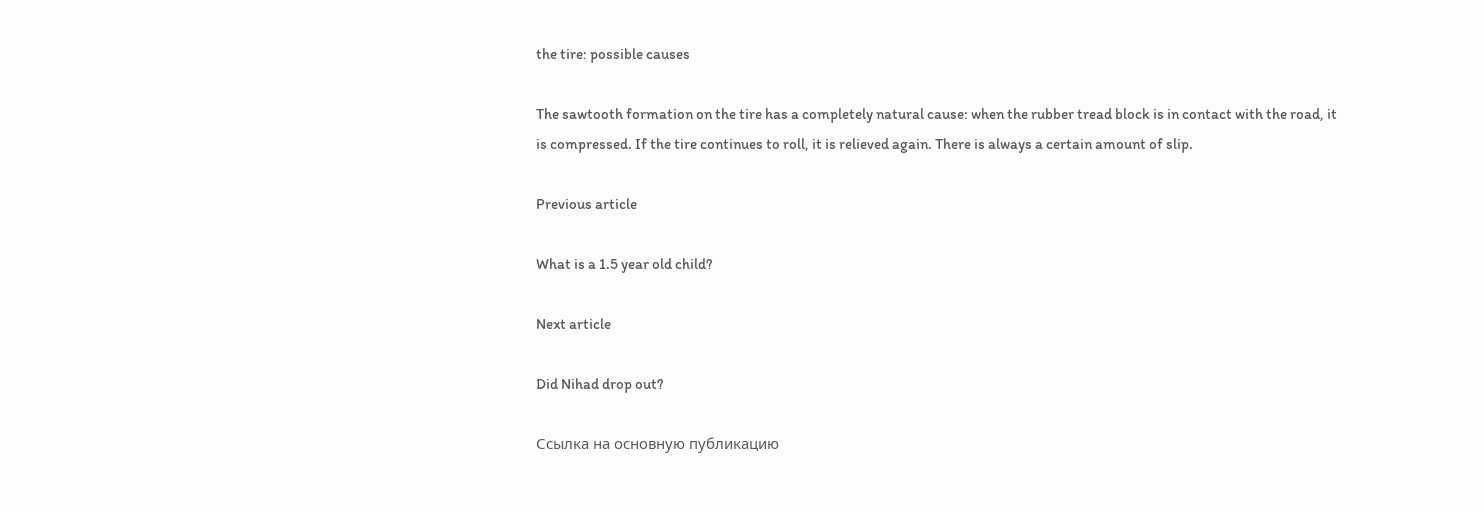the tire: possible causes

The sawtooth formation on the tire has a completely natural cause: when the rubber tread block is in contact with the road, it is compressed. If the tire continues to roll, it is relieved again. There is always a certain amount of slip.

Previous article

What is a 1.5 year old child?

Next article

Did Nihad drop out?

Ссылка на основную публикацию